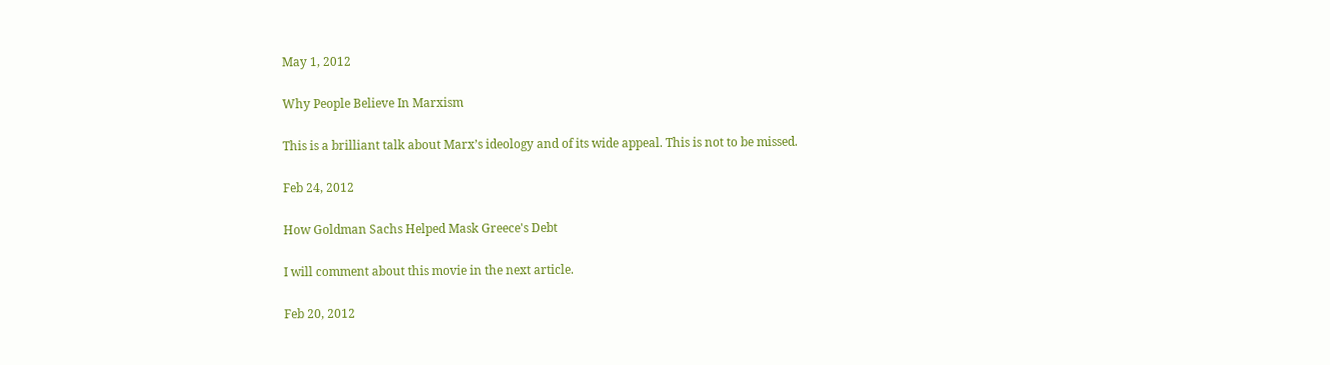May 1, 2012

Why People Believe In Marxism

This is a brilliant talk about Marx’s ideology and of its wide appeal. This is not to be missed.

Feb 24, 2012

How Goldman Sachs Helped Mask Greece's Debt

I will comment about this movie in the next article.

Feb 20, 2012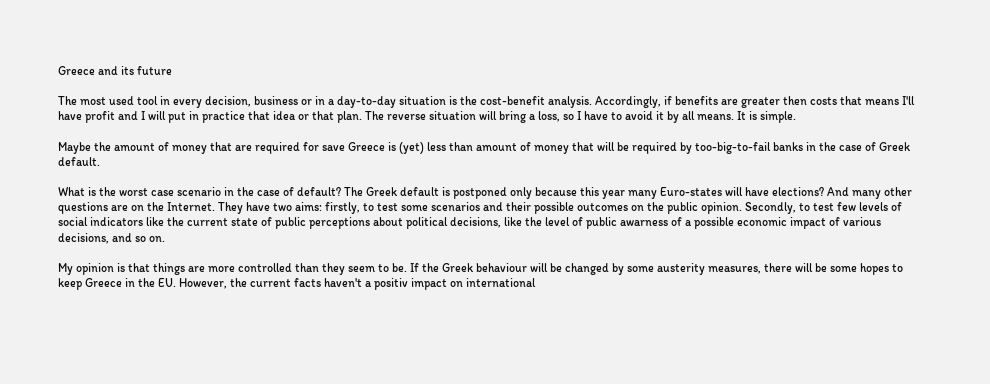Greece and its future

The most used tool in every decision, business or in a day-to-day situation is the cost-benefit analysis. Accordingly, if benefits are greater then costs that means I'll have profit and I will put in practice that idea or that plan. The reverse situation will bring a loss, so I have to avoid it by all means. It is simple.

Maybe the amount of money that are required for save Greece is (yet) less than amount of money that will be required by too-big-to-fail banks in the case of Greek default.

What is the worst case scenario in the case of default? The Greek default is postponed only because this year many Euro-states will have elections? And many other questions are on the Internet. They have two aims: firstly, to test some scenarios and their possible outcomes on the public opinion. Secondly, to test few levels of social indicators like the current state of public perceptions about political decisions, like the level of public awarness of a possible economic impact of various decisions, and so on.

My opinion is that things are more controlled than they seem to be. If the Greek behaviour will be changed by some austerity measures, there will be some hopes to keep Greece in the EU. However, the current facts haven't a positiv impact on international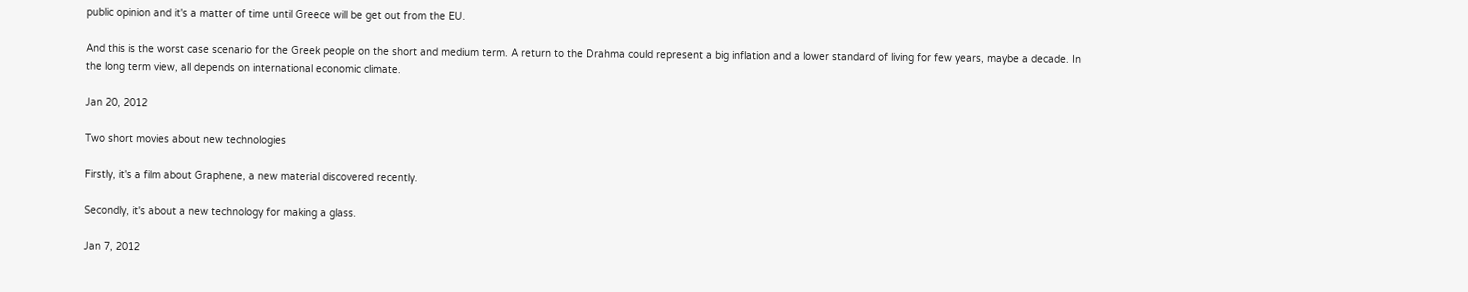public opinion and it's a matter of time until Greece will be get out from the EU.

And this is the worst case scenario for the Greek people on the short and medium term. A return to the Drahma could represent a big inflation and a lower standard of living for few years, maybe a decade. In the long term view, all depends on international economic climate.

Jan 20, 2012

Two short movies about new technologies

Firstly, it's a film about Graphene, a new material discovered recently.

Secondly, it's about a new technology for making a glass.

Jan 7, 2012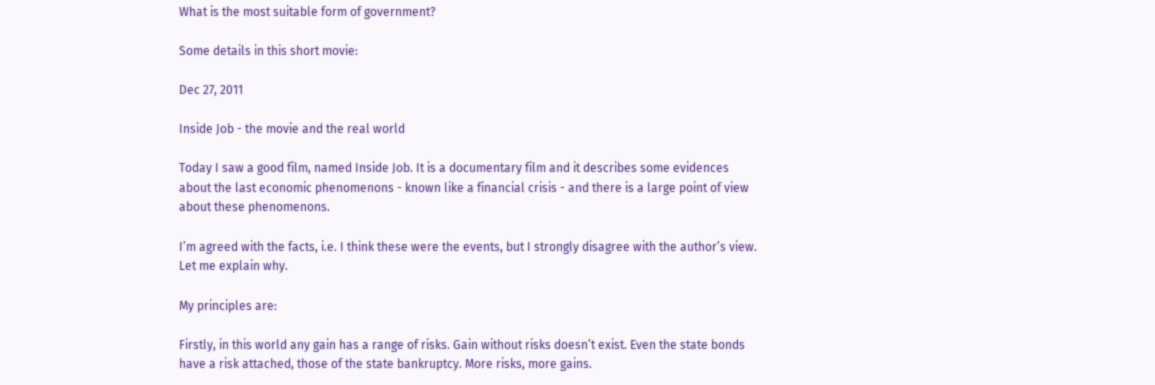What is the most suitable form of government?

Some details in this short movie:

Dec 27, 2011

Inside Job - the movie and the real world

Today I saw a good film, named Inside Job. It is a documentary film and it describes some evidences about the last economic phenomenons - known like a financial crisis - and there is a large point of view about these phenomenons.

I’m agreed with the facts, i.e. I think these were the events, but I strongly disagree with the author’s view. Let me explain why.

My principles are:

Firstly, in this world any gain has a range of risks. Gain without risks doesn’t exist. Even the state bonds have a risk attached, those of the state bankruptcy. More risks, more gains.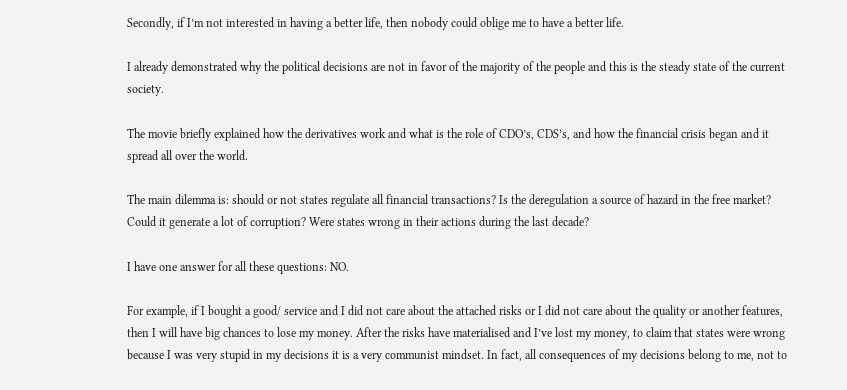Secondly, if I’m not interested in having a better life, then nobody could oblige me to have a better life.

I already demonstrated why the political decisions are not in favor of the majority of the people and this is the steady state of the current society.

The movie briefly explained how the derivatives work and what is the role of CDO’s, CDS’s, and how the financial crisis began and it spread all over the world.

The main dilemma is: should or not states regulate all financial transactions? Is the deregulation a source of hazard in the free market? Could it generate a lot of corruption? Were states wrong in their actions during the last decade?

I have one answer for all these questions: NO.

For example, if I bought a good/ service and I did not care about the attached risks or I did not care about the quality or another features, then I will have big chances to lose my money. After the risks have materialised and I’ve lost my money, to claim that states were wrong because I was very stupid in my decisions it is a very communist mindset. In fact, all consequences of my decisions belong to me, not to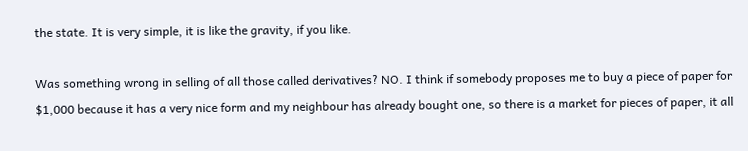the state. It is very simple, it is like the gravity, if you like.

Was something wrong in selling of all those called derivatives? NO. I think if somebody proposes me to buy a piece of paper for $1,000 because it has a very nice form and my neighbour has already bought one, so there is a market for pieces of paper, it all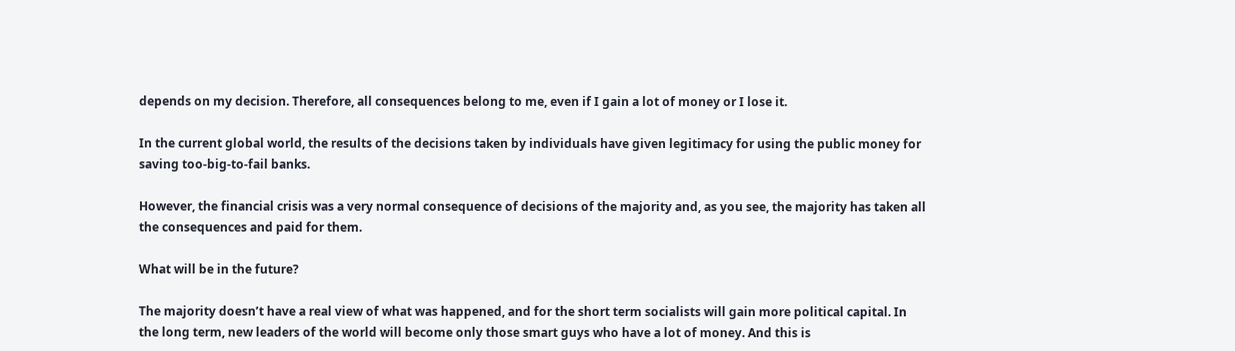depends on my decision. Therefore, all consequences belong to me, even if I gain a lot of money or I lose it.

In the current global world, the results of the decisions taken by individuals have given legitimacy for using the public money for saving too-big-to-fail banks.

However, the financial crisis was a very normal consequence of decisions of the majority and, as you see, the majority has taken all the consequences and paid for them.

What will be in the future?

The majority doesn’t have a real view of what was happened, and for the short term socialists will gain more political capital. In the long term, new leaders of the world will become only those smart guys who have a lot of money. And this is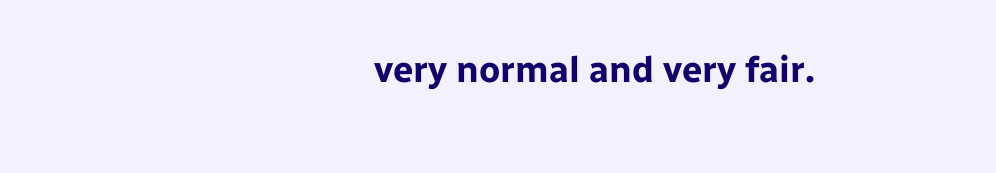very normal and very fair.